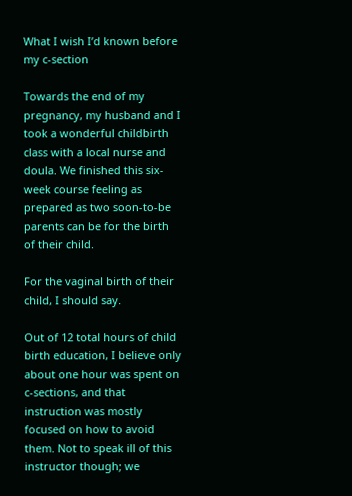What I wish I’d known before my c-section

Towards the end of my pregnancy, my husband and I took a wonderful childbirth class with a local nurse and doula. We finished this six-week course feeling as prepared as two soon-to-be parents can be for the birth of their child.

For the vaginal birth of their child, I should say.

Out of 12 total hours of child birth education, I believe only about one hour was spent on c-sections, and that instruction was mostly focused on how to avoid them. Not to speak ill of this instructor though; we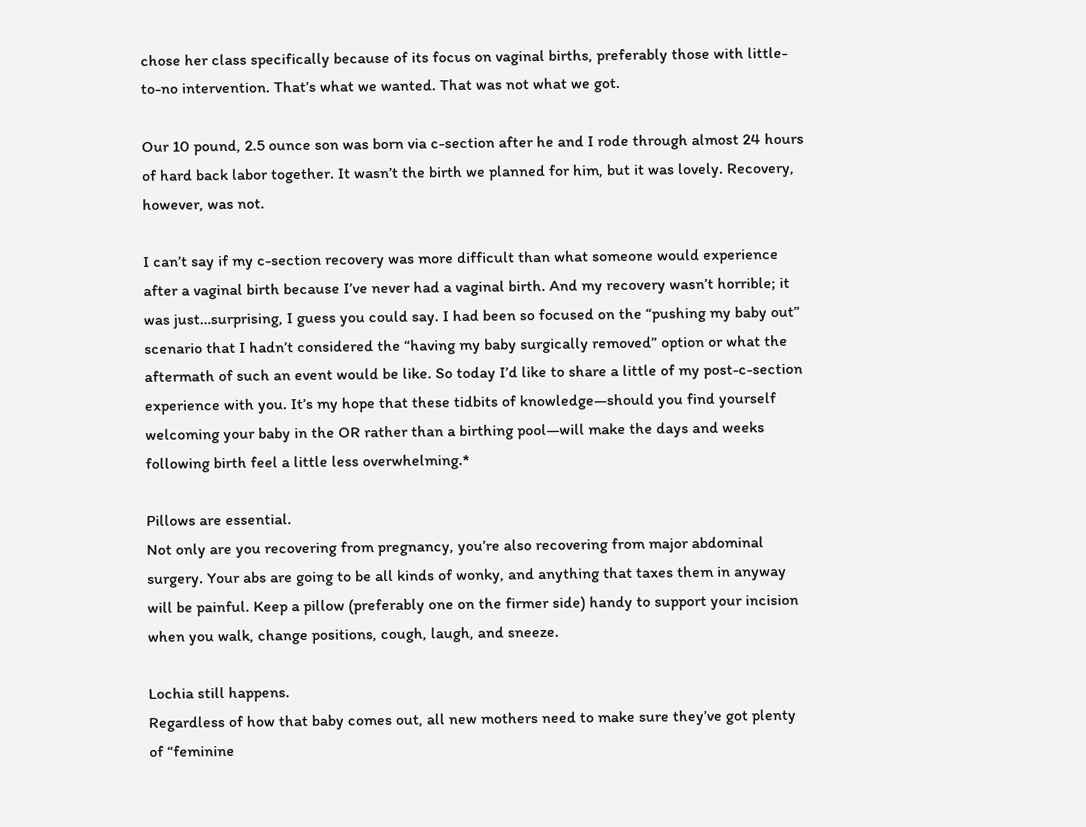chose her class specifically because of its focus on vaginal births, preferably those with little-to-no intervention. That’s what we wanted. That was not what we got.

Our 10 pound, 2.5 ounce son was born via c-section after he and I rode through almost 24 hours of hard back labor together. It wasn’t the birth we planned for him, but it was lovely. Recovery, however, was not.

I can’t say if my c-section recovery was more difficult than what someone would experience after a vaginal birth because I’ve never had a vaginal birth. And my recovery wasn’t horrible; it was just…surprising, I guess you could say. I had been so focused on the “pushing my baby out” scenario that I hadn’t considered the “having my baby surgically removed” option or what the aftermath of such an event would be like. So today I’d like to share a little of my post-c-section experience with you. It’s my hope that these tidbits of knowledge—should you find yourself welcoming your baby in the OR rather than a birthing pool—will make the days and weeks following birth feel a little less overwhelming.*

Pillows are essential.
Not only are you recovering from pregnancy, you’re also recovering from major abdominal surgery. Your abs are going to be all kinds of wonky, and anything that taxes them in anyway will be painful. Keep a pillow (preferably one on the firmer side) handy to support your incision when you walk, change positions, cough, laugh, and sneeze.

Lochia still happens.
Regardless of how that baby comes out, all new mothers need to make sure they’ve got plenty of “feminine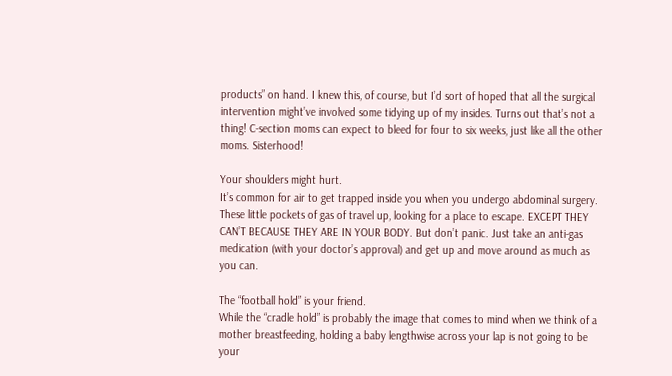products” on hand. I knew this, of course, but I’d sort of hoped that all the surgical intervention might’ve involved some tidying up of my insides. Turns out that’s not a thing! C-section moms can expect to bleed for four to six weeks, just like all the other moms. Sisterhood!

Your shoulders might hurt.
It’s common for air to get trapped inside you when you undergo abdominal surgery. These little pockets of gas of travel up, looking for a place to escape. EXCEPT THEY CAN’T BECAUSE THEY ARE IN YOUR BODY. But don’t panic. Just take an anti-gas medication (with your doctor’s approval) and get up and move around as much as you can.

The “football hold” is your friend.
While the “cradle hold” is probably the image that comes to mind when we think of a mother breastfeeding, holding a baby lengthwise across your lap is not going to be your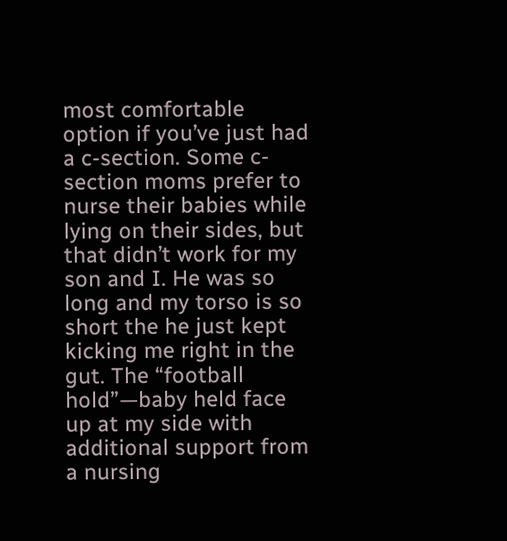most comfortable option if you’ve just had a c-section. Some c-section moms prefer to nurse their babies while lying on their sides, but that didn’t work for my son and I. He was so long and my torso is so short the he just kept kicking me right in the gut. The “football hold”—baby held face up at my side with additional support from a nursing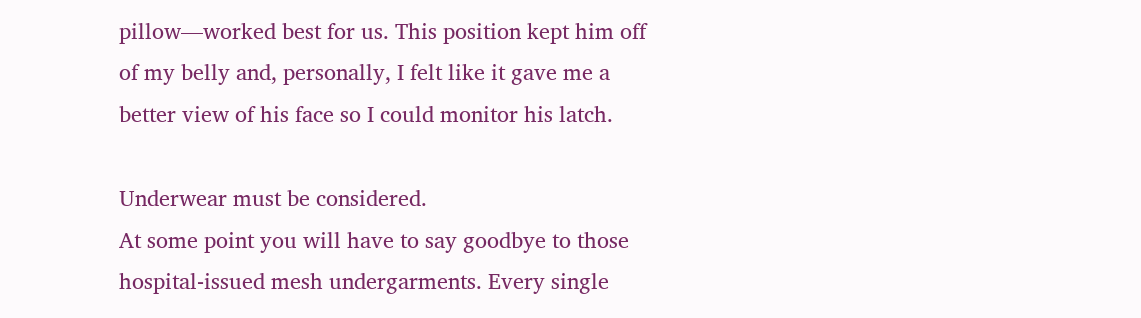pillow—worked best for us. This position kept him off of my belly and, personally, I felt like it gave me a better view of his face so I could monitor his latch.

Underwear must be considered.
At some point you will have to say goodbye to those hospital-issued mesh undergarments. Every single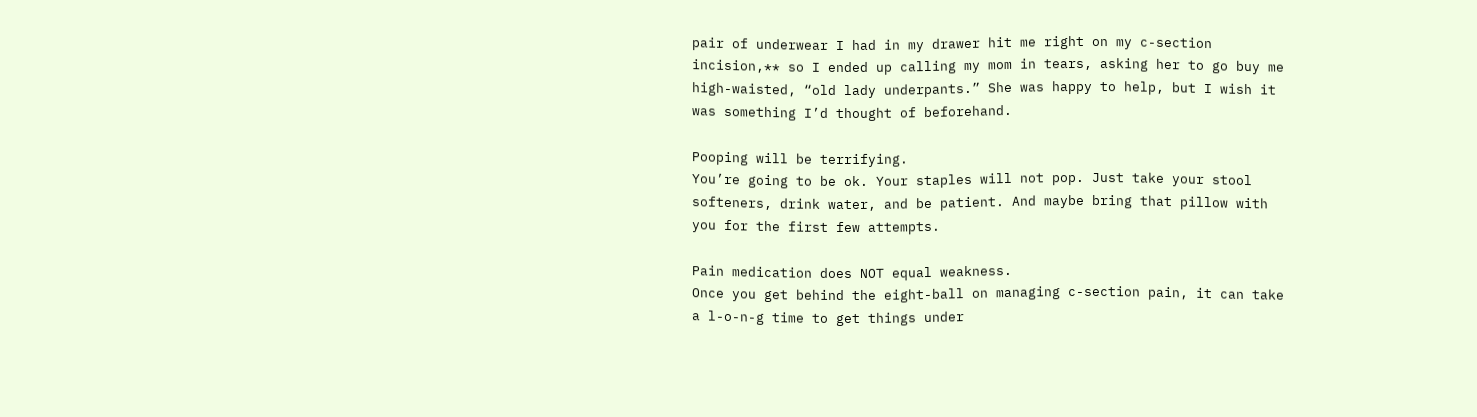pair of underwear I had in my drawer hit me right on my c-section incision,** so I ended up calling my mom in tears, asking her to go buy me high-waisted, “old lady underpants.” She was happy to help, but I wish it was something I’d thought of beforehand.

Pooping will be terrifying.
You’re going to be ok. Your staples will not pop. Just take your stool softeners, drink water, and be patient. And maybe bring that pillow with you for the first few attempts.

Pain medication does NOT equal weakness.
Once you get behind the eight-ball on managing c-section pain, it can take a l-o-n-g time to get things under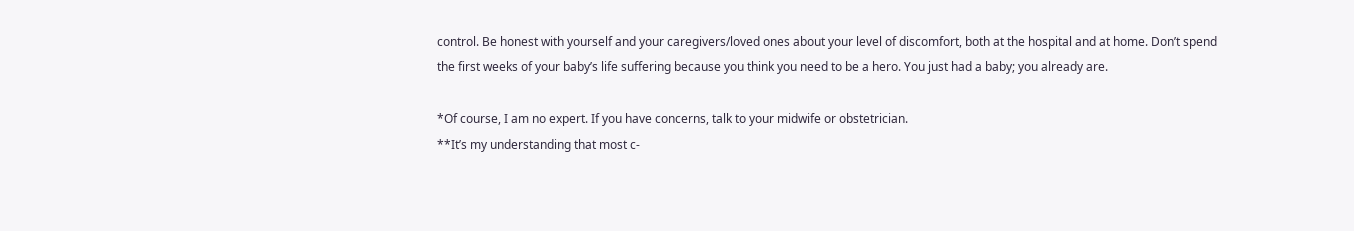control. Be honest with yourself and your caregivers/loved ones about your level of discomfort, both at the hospital and at home. Don’t spend the first weeks of your baby’s life suffering because you think you need to be a hero. You just had a baby; you already are.

*Of course, I am no expert. If you have concerns, talk to your midwife or obstetrician.
**It’s my understanding that most c-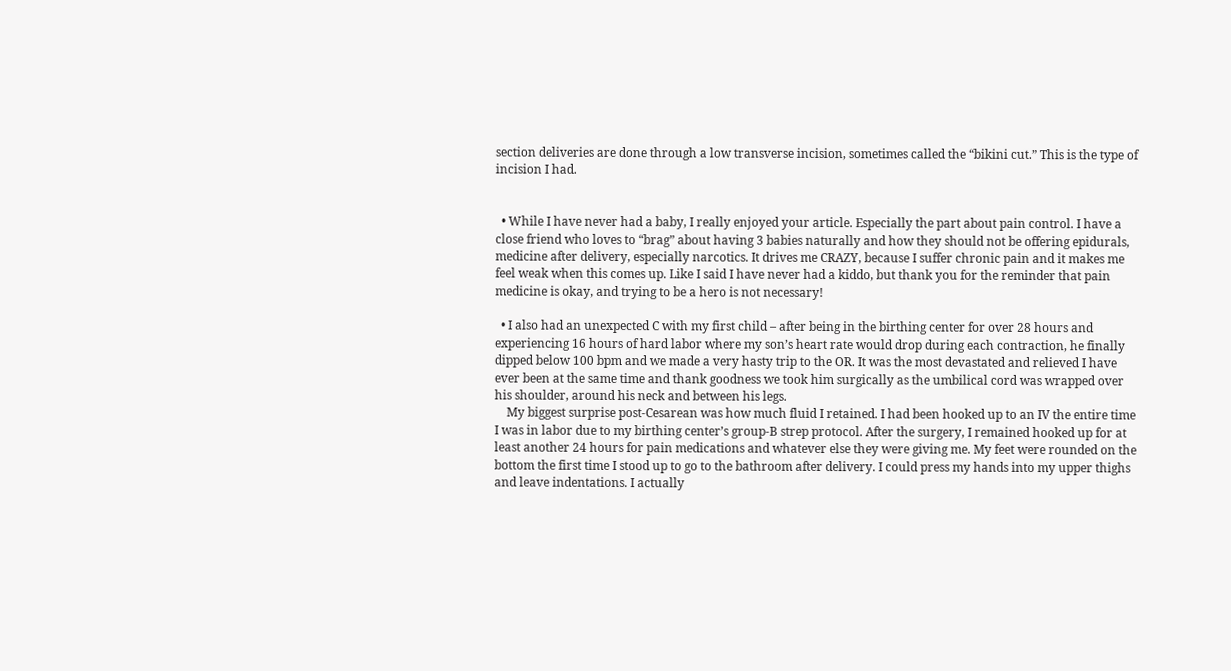section deliveries are done through a low transverse incision, sometimes called the “bikini cut.” This is the type of incision I had.


  • While I have never had a baby, I really enjoyed your article. Especially the part about pain control. I have a close friend who loves to “brag” about having 3 babies naturally and how they should not be offering epidurals, medicine after delivery, especially narcotics. It drives me CRAZY, because I suffer chronic pain and it makes me feel weak when this comes up. Like I said I have never had a kiddo, but thank you for the reminder that pain medicine is okay, and trying to be a hero is not necessary!

  • I also had an unexpected C with my first child – after being in the birthing center for over 28 hours and experiencing 16 hours of hard labor where my son’s heart rate would drop during each contraction, he finally dipped below 100 bpm and we made a very hasty trip to the OR. It was the most devastated and relieved I have ever been at the same time and thank goodness we took him surgically as the umbilical cord was wrapped over his shoulder, around his neck and between his legs.
    My biggest surprise post-Cesarean was how much fluid I retained. I had been hooked up to an IV the entire time I was in labor due to my birthing center’s group-B strep protocol. After the surgery, I remained hooked up for at least another 24 hours for pain medications and whatever else they were giving me. My feet were rounded on the bottom the first time I stood up to go to the bathroom after delivery. I could press my hands into my upper thighs and leave indentations. I actually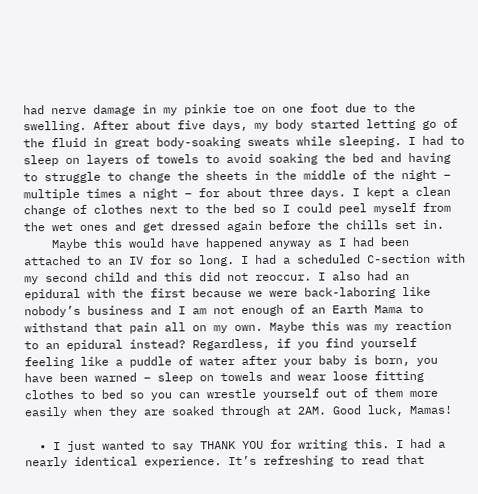had nerve damage in my pinkie toe on one foot due to the swelling. After about five days, my body started letting go of the fluid in great body-soaking sweats while sleeping. I had to sleep on layers of towels to avoid soaking the bed and having to struggle to change the sheets in the middle of the night – multiple times a night – for about three days. I kept a clean change of clothes next to the bed so I could peel myself from the wet ones and get dressed again before the chills set in.
    Maybe this would have happened anyway as I had been attached to an IV for so long. I had a scheduled C-section with my second child and this did not reoccur. I also had an epidural with the first because we were back-laboring like nobody’s business and I am not enough of an Earth Mama to withstand that pain all on my own. Maybe this was my reaction to an epidural instead? Regardless, if you find yourself feeling like a puddle of water after your baby is born, you have been warned – sleep on towels and wear loose fitting clothes to bed so you can wrestle yourself out of them more easily when they are soaked through at 2AM. Good luck, Mamas!

  • I just wanted to say THANK YOU for writing this. I had a nearly identical experience. It’s refreshing to read that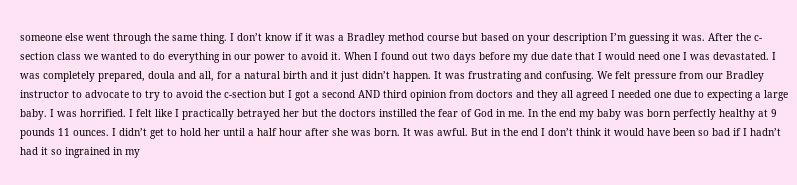someone else went through the same thing. I don’t know if it was a Bradley method course but based on your description I’m guessing it was. After the c-section class we wanted to do everything in our power to avoid it. When I found out two days before my due date that I would need one I was devastated. I was completely prepared, doula and all, for a natural birth and it just didn’t happen. It was frustrating and confusing. We felt pressure from our Bradley instructor to advocate to try to avoid the c-section but I got a second AND third opinion from doctors and they all agreed I needed one due to expecting a large baby. I was horrified. I felt like I practically betrayed her but the doctors instilled the fear of God in me. In the end my baby was born perfectly healthy at 9 pounds 11 ounces. I didn’t get to hold her until a half hour after she was born. It was awful. But in the end I don’t think it would have been so bad if I hadn’t had it so ingrained in my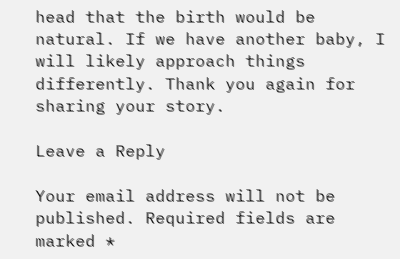head that the birth would be natural. If we have another baby, I will likely approach things differently. Thank you again for sharing your story.

Leave a Reply

Your email address will not be published. Required fields are marked *